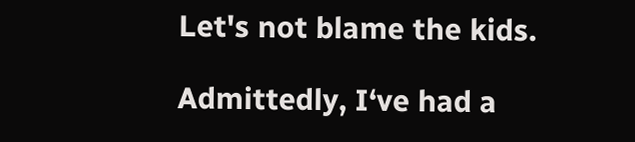Let's not blame the kids.

Admittedly, I‘ve had a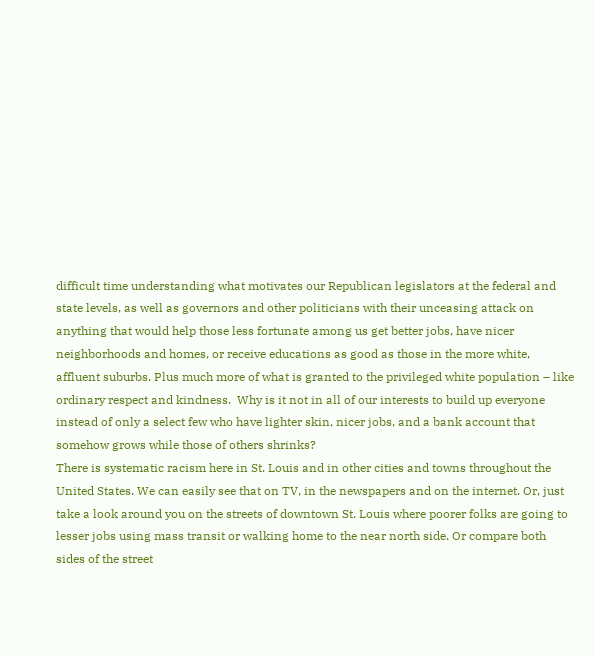difficult time understanding what motivates our Republican legislators at the federal and state levels, as well as governors and other politicians with their unceasing attack on anything that would help those less fortunate among us get better jobs, have nicer neighborhoods and homes, or receive educations as good as those in the more white, affluent suburbs. Plus much more of what is granted to the privileged white population – like ordinary respect and kindness.  Why is it not in all of our interests to build up everyone instead of only a select few who have lighter skin, nicer jobs, and a bank account that somehow grows while those of others shrinks?
There is systematic racism here in St. Louis and in other cities and towns throughout the United States. We can easily see that on TV, in the newspapers and on the internet. Or, just take a look around you on the streets of downtown St. Louis where poorer folks are going to lesser jobs using mass transit or walking home to the near north side. Or compare both sides of the street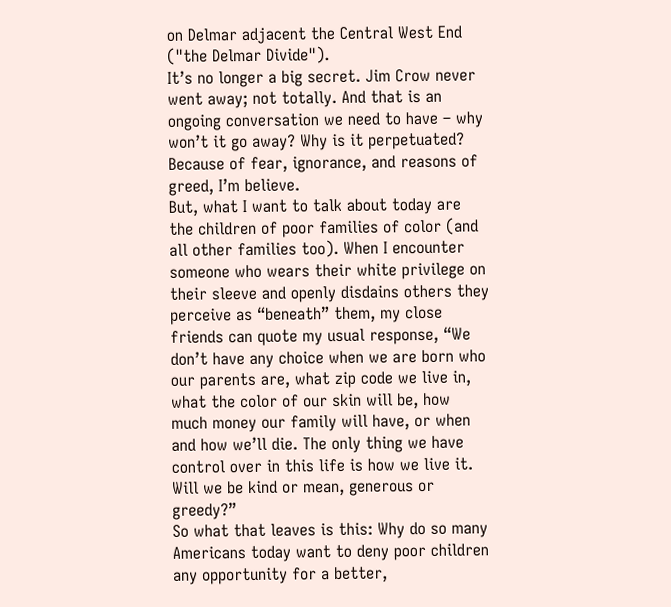on Delmar adjacent the Central West End ("the Delmar Divide").
It’s no longer a big secret. Jim Crow never went away; not totally. And that is an ongoing conversation we need to have – why won’t it go away? Why is it perpetuated? Because of fear, ignorance, and reasons of greed, I’m believe.
But, what I want to talk about today are the children of poor families of color (and all other families too). When I encounter someone who wears their white privilege on their sleeve and openly disdains others they perceive as “beneath” them, my close friends can quote my usual response, “We don’t have any choice when we are born who our parents are, what zip code we live in, what the color of our skin will be, how much money our family will have, or when and how we’ll die. The only thing we have control over in this life is how we live it. Will we be kind or mean, generous or greedy?”
So what that leaves is this: Why do so many Americans today want to deny poor children any opportunity for a better,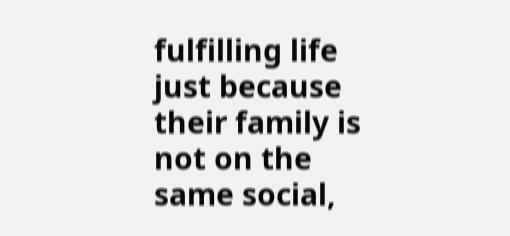fulfilling life just because their family is not on the same social,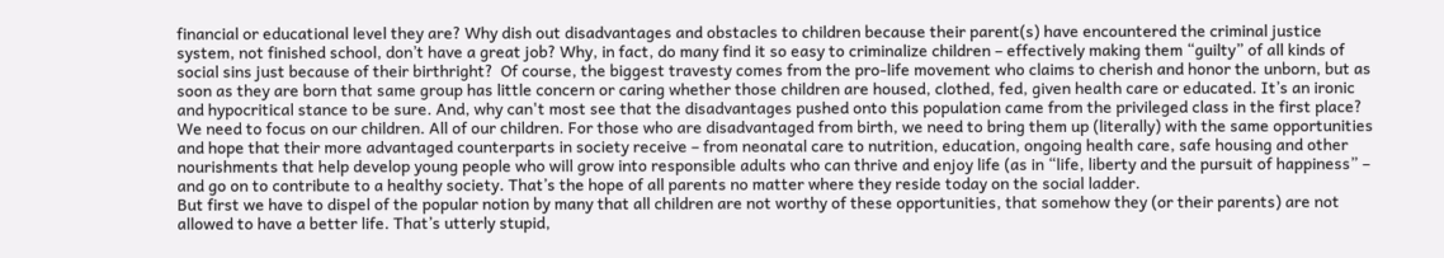financial or educational level they are? Why dish out disadvantages and obstacles to children because their parent(s) have encountered the criminal justice system, not finished school, don’t have a great job? Why, in fact, do many find it so easy to criminalize children – effectively making them “guilty” of all kinds of social sins just because of their birthright?  Of course, the biggest travesty comes from the pro-life movement who claims to cherish and honor the unborn, but as soon as they are born that same group has little concern or caring whether those children are housed, clothed, fed, given health care or educated. It’s an ironic and hypocritical stance to be sure. And, why can't most see that the disadvantages pushed onto this population came from the privileged class in the first place?
We need to focus on our children. All of our children. For those who are disadvantaged from birth, we need to bring them up (literally) with the same opportunities and hope that their more advantaged counterparts in society receive – from neonatal care to nutrition, education, ongoing health care, safe housing and other nourishments that help develop young people who will grow into responsible adults who can thrive and enjoy life (as in “life, liberty and the pursuit of happiness” – and go on to contribute to a healthy society. That’s the hope of all parents no matter where they reside today on the social ladder.
But first we have to dispel of the popular notion by many that all children are not worthy of these opportunities, that somehow they (or their parents) are not allowed to have a better life. That’s utterly stupid,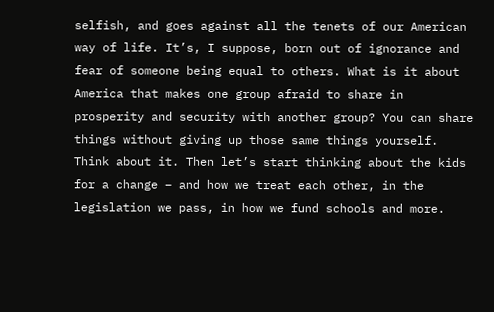selfish, and goes against all the tenets of our American way of life. It’s, I suppose, born out of ignorance and fear of someone being equal to others. What is it about America that makes one group afraid to share in prosperity and security with another group? You can share things without giving up those same things yourself. Think about it. Then let’s start thinking about the kids for a change – and how we treat each other, in the legislation we pass, in how we fund schools and more.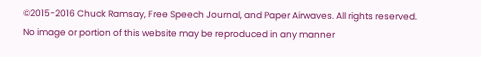©2015-2016 Chuck Ramsay, Free Speech Journal, and Paper Airwaves. All rights reserved. No image or portion of this website may be reproduced in any manner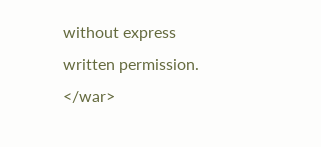without express written permission. </war>